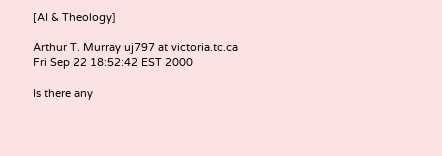[AI & Theology]

Arthur T. Murray uj797 at victoria.tc.ca
Fri Sep 22 18:52:42 EST 2000

Is there any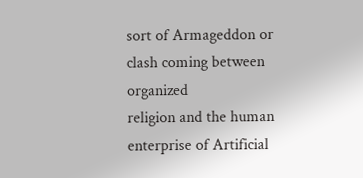sort of Armageddon or clash coming between organized
religion and the human enterprise of Artificial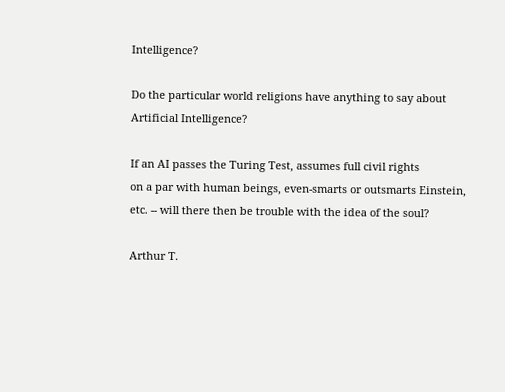Intelligence?

Do the particular world religions have anything to say about
Artificial Intelligence?

If an AI passes the Turing Test, assumes full civil rights
on a par with human beings, even-smarts or outsmarts Einstein,
etc. -- will there then be trouble with the idea of the soul?

Arthur T.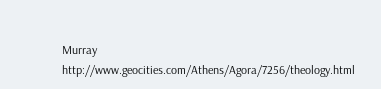Murray
http://www.geocities.com/Athens/Agora/7256/theology.html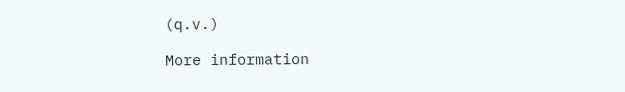(q.v.)

More information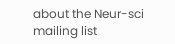about the Neur-sci mailing list